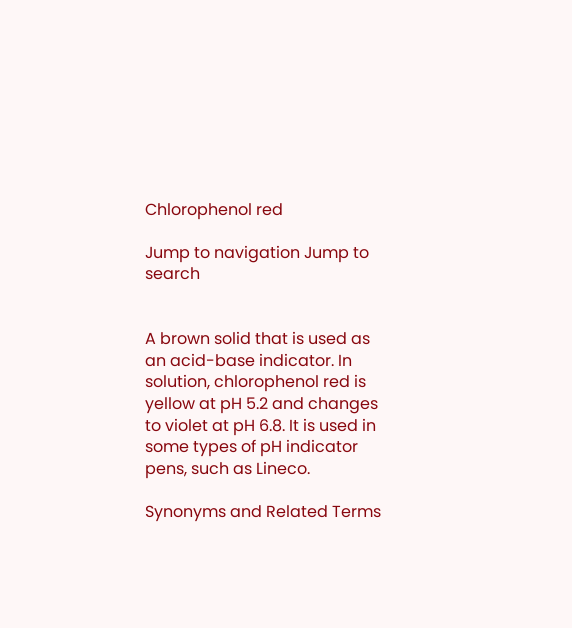Chlorophenol red

Jump to navigation Jump to search


A brown solid that is used as an acid-base indicator. In solution, chlorophenol red is yellow at pH 5.2 and changes to violet at pH 6.8. It is used in some types of pH indicator pens, such as Lineco.

Synonyms and Related Terms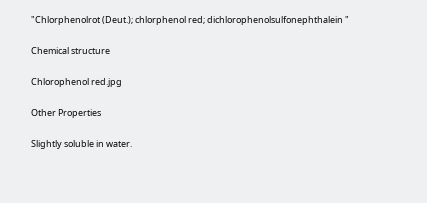"Chlorphenolrot (Deut.); chlorphenol red; dichlorophenolsulfonephthalein "

Chemical structure

Chlorophenol red.jpg

Other Properties

Slightly soluble in water.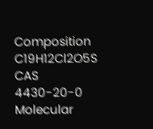Composition C19H12Cl2O5S
CAS 4430-20-0
Molecular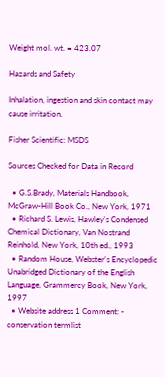Weight mol. wt. = 423.07

Hazards and Safety

Inhalation, ingestion and skin contact may cause irritation.

Fisher Scientific: MSDS

Sources Checked for Data in Record

  • G.S.Brady, Materials Handbook, McGraw-Hill Book Co., New York, 1971
  • Richard S. Lewis, Hawley's Condensed Chemical Dictionary, Van Nostrand Reinhold, New York, 10th ed., 1993
  • Random House, Webster's Encyclopedic Unabridged Dictionary of the English Language, Grammercy Book, New York, 1997
  • Website address 1 Comment: - conservation termlist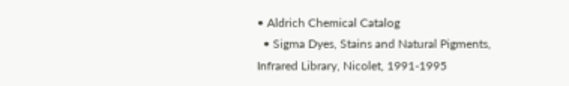• Aldrich Chemical Catalog
  • Sigma Dyes, Stains and Natural Pigments, Infrared Library, Nicolet, 1991-1995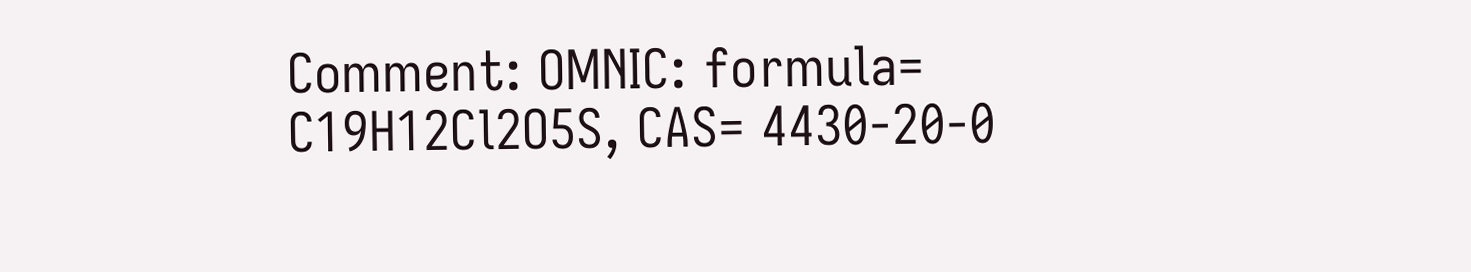Comment: OMNIC: formula= C19H12Cl2O5S, CAS= 4430-20-0